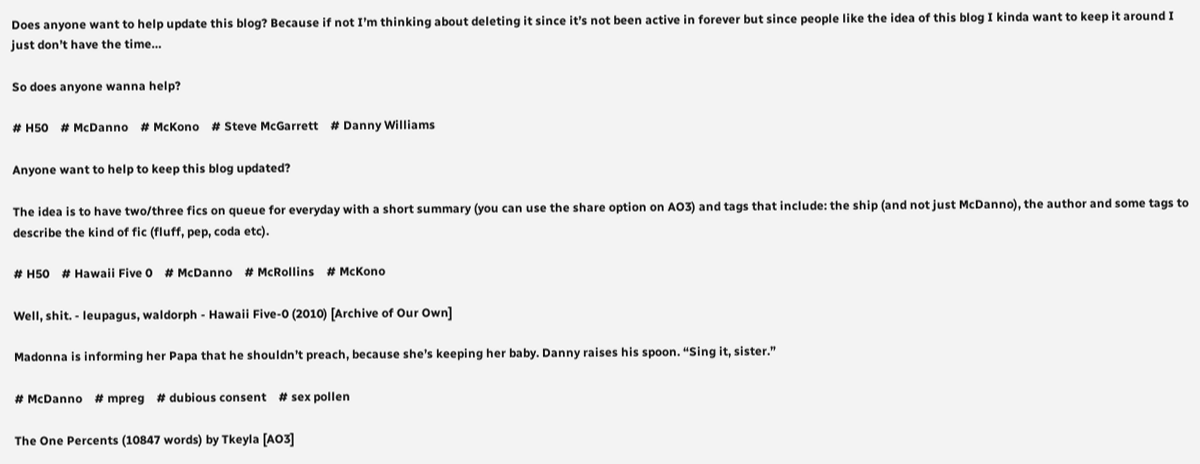Does anyone want to help update this blog? Because if not I’m thinking about deleting it since it’s not been active in forever but since people like the idea of this blog I kinda want to keep it around I just don’t have the time…

So does anyone wanna help?

# H50    # McDanno    # McKono    # Steve McGarrett    # Danny Williams

Anyone want to help to keep this blog updated?

The idea is to have two/three fics on queue for everyday with a short summary (you can use the share option on AO3) and tags that include: the ship (and not just McDanno), the author and some tags to describe the kind of fic (fluff, pep, coda etc).

# H50    # Hawaii Five 0    # McDanno    # McRollins    # McKono

Well, shit. - leupagus, waldorph - Hawaii Five-0 (2010) [Archive of Our Own]

Madonna is informing her Papa that he shouldn’t preach, because she’s keeping her baby. Danny raises his spoon. “Sing it, sister.”

# McDanno    # mpreg    # dubious consent    # sex pollen

The One Percents (10847 words) by Tkeyla [AO3]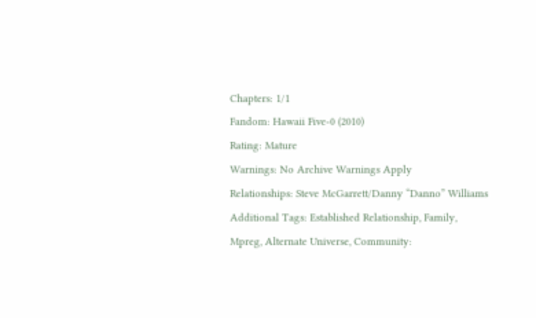Chapters: 1/1
Fandom: Hawaii Five-0 (2010)
Rating: Mature
Warnings: No Archive Warnings Apply
Relationships: Steve McGarrett/Danny “Danno” Williams
Additional Tags: Established Relationship, Family, Mpreg, Alternate Universe, Community: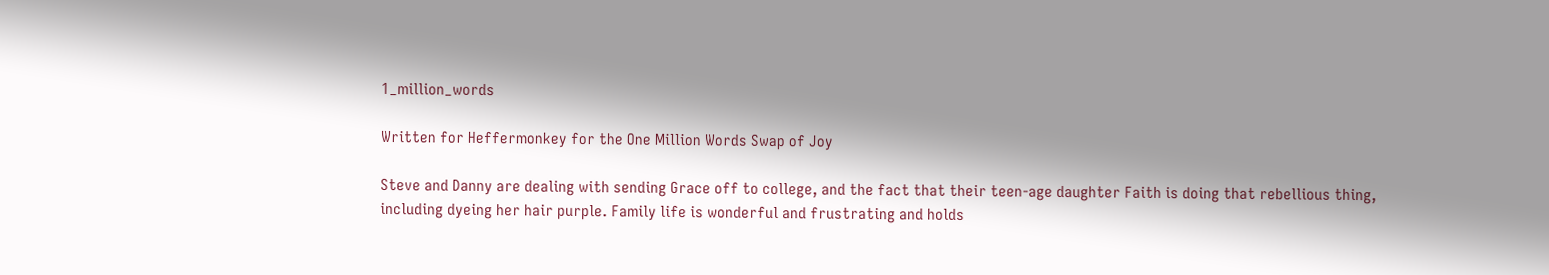1_million_words

Written for Heffermonkey for the One Million Words Swap of Joy

Steve and Danny are dealing with sending Grace off to college, and the fact that their teen-age daughter Faith is doing that rebellious thing, including dyeing her hair purple. Family life is wonderful and frustrating and holds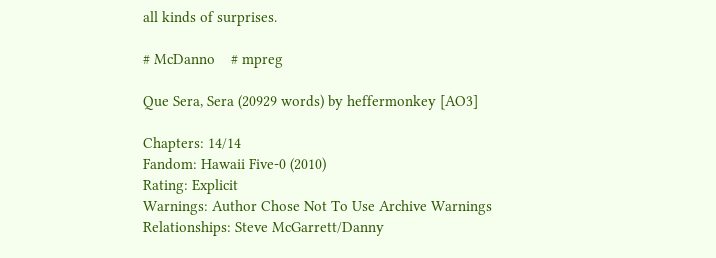all kinds of surprises.

# McDanno    # mpreg

Que Sera, Sera (20929 words) by heffermonkey [AO3]

Chapters: 14/14
Fandom: Hawaii Five-0 (2010)
Rating: Explicit
Warnings: Author Chose Not To Use Archive Warnings
Relationships: Steve McGarrett/Danny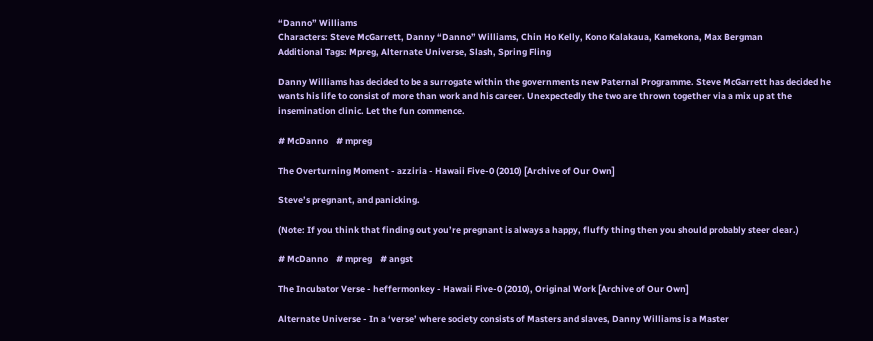“Danno” Williams
Characters: Steve McGarrett, Danny “Danno” Williams, Chin Ho Kelly, Kono Kalakaua, Kamekona, Max Bergman
Additional Tags: Mpreg, Alternate Universe, Slash, Spring Fling

Danny Williams has decided to be a surrogate within the governments new Paternal Programme. Steve McGarrett has decided he wants his life to consist of more than work and his career. Unexpectedly the two are thrown together via a mix up at the insemination clinic. Let the fun commence.

# McDanno    # mpreg

The Overturning Moment - azziria - Hawaii Five-0 (2010) [Archive of Our Own]

Steve’s pregnant, and panicking.

(Note: If you think that finding out you’re pregnant is always a happy, fluffy thing then you should probably steer clear.)

# McDanno    # mpreg    # angst

The Incubator Verse - heffermonkey - Hawaii Five-0 (2010), Original Work [Archive of Our Own]

Alternate Universe - In a ‘verse’ where society consists of Masters and slaves, Danny Williams is a Master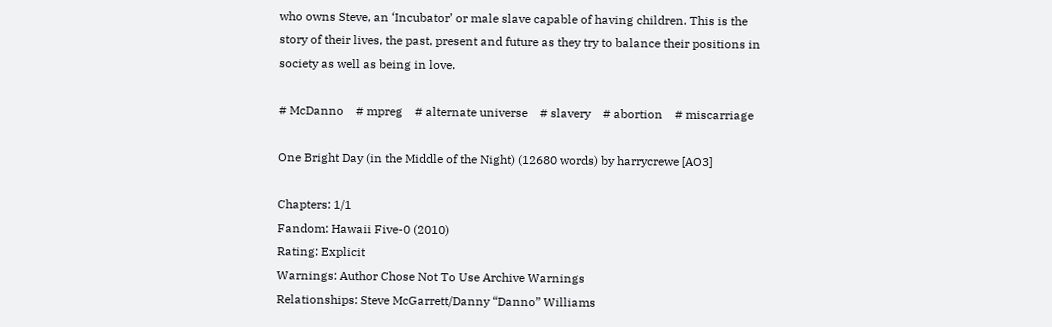who owns Steve, an ‘Incubator’ or male slave capable of having children. This is the story of their lives, the past, present and future as they try to balance their positions in society as well as being in love.

# McDanno    # mpreg    # alternate universe    # slavery    # abortion    # miscarriage

One Bright Day (in the Middle of the Night) (12680 words) by harrycrewe [AO3]

Chapters: 1/1
Fandom: Hawaii Five-0 (2010)
Rating: Explicit
Warnings: Author Chose Not To Use Archive Warnings
Relationships: Steve McGarrett/Danny “Danno” Williams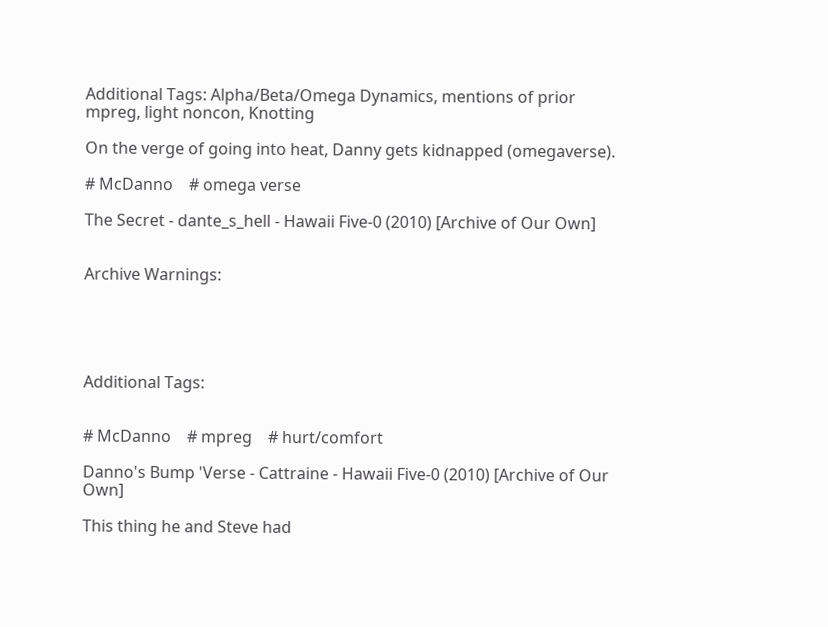Additional Tags: Alpha/Beta/Omega Dynamics, mentions of prior mpreg, light noncon, Knotting

On the verge of going into heat, Danny gets kidnapped (omegaverse).

# McDanno    # omega verse

The Secret - dante_s_hell - Hawaii Five-0 (2010) [Archive of Our Own]


Archive Warnings:





Additional Tags:


# McDanno    # mpreg    # hurt/comfort

Danno's Bump 'Verse - Cattraine - Hawaii Five-0 (2010) [Archive of Our Own]

This thing he and Steve had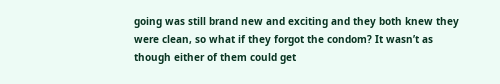going was still brand new and exciting and they both knew they were clean, so what if they forgot the condom? It wasn’t as though either of them could get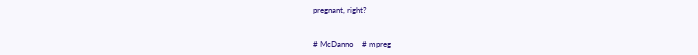pregnant, right?


# McDanno    # mpreg